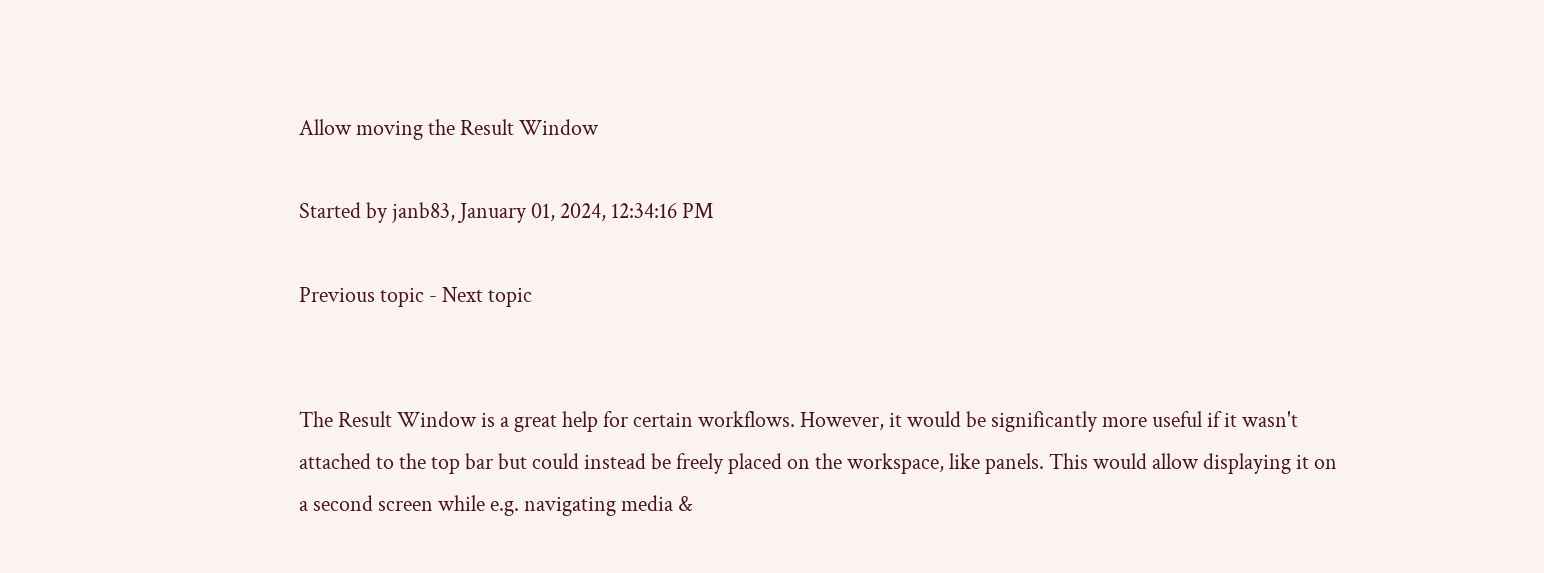Allow moving the Result Window

Started by janb83, January 01, 2024, 12:34:16 PM

Previous topic - Next topic


The Result Window is a great help for certain workflows. However, it would be significantly more useful if it wasn't attached to the top bar but could instead be freely placed on the workspace, like panels. This would allow displaying it on a second screen while e.g. navigating media &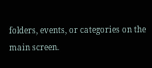folders, events, or categories on the main screen.